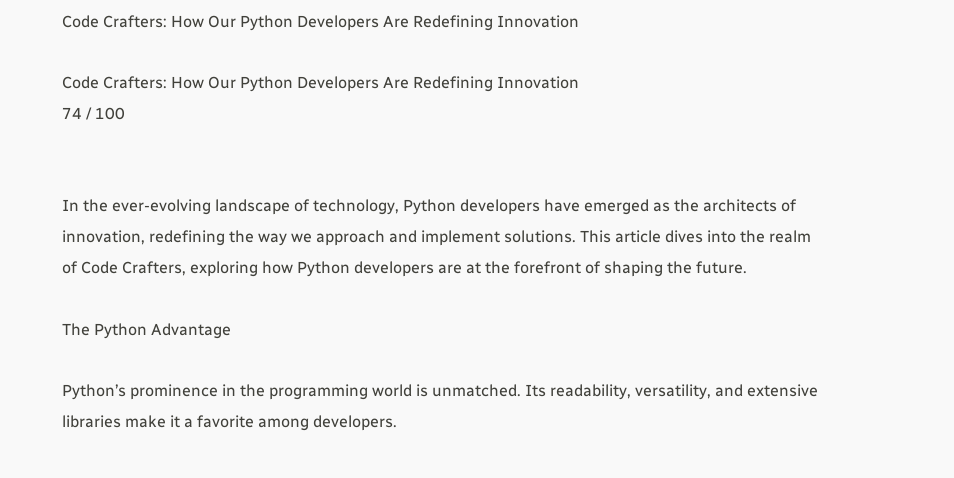Code Crafters: How Our Python Developers Are Redefining Innovation

Code Crafters: How Our Python Developers Are Redefining Innovation
74 / 100


In the ever-evolving landscape of technology, Python developers have emerged as the architects of innovation, redefining the way we approach and implement solutions. This article dives into the realm of Code Crafters, exploring how Python developers are at the forefront of shaping the future.

The Python Advantage

Python’s prominence in the programming world is unmatched. Its readability, versatility, and extensive libraries make it a favorite among developers.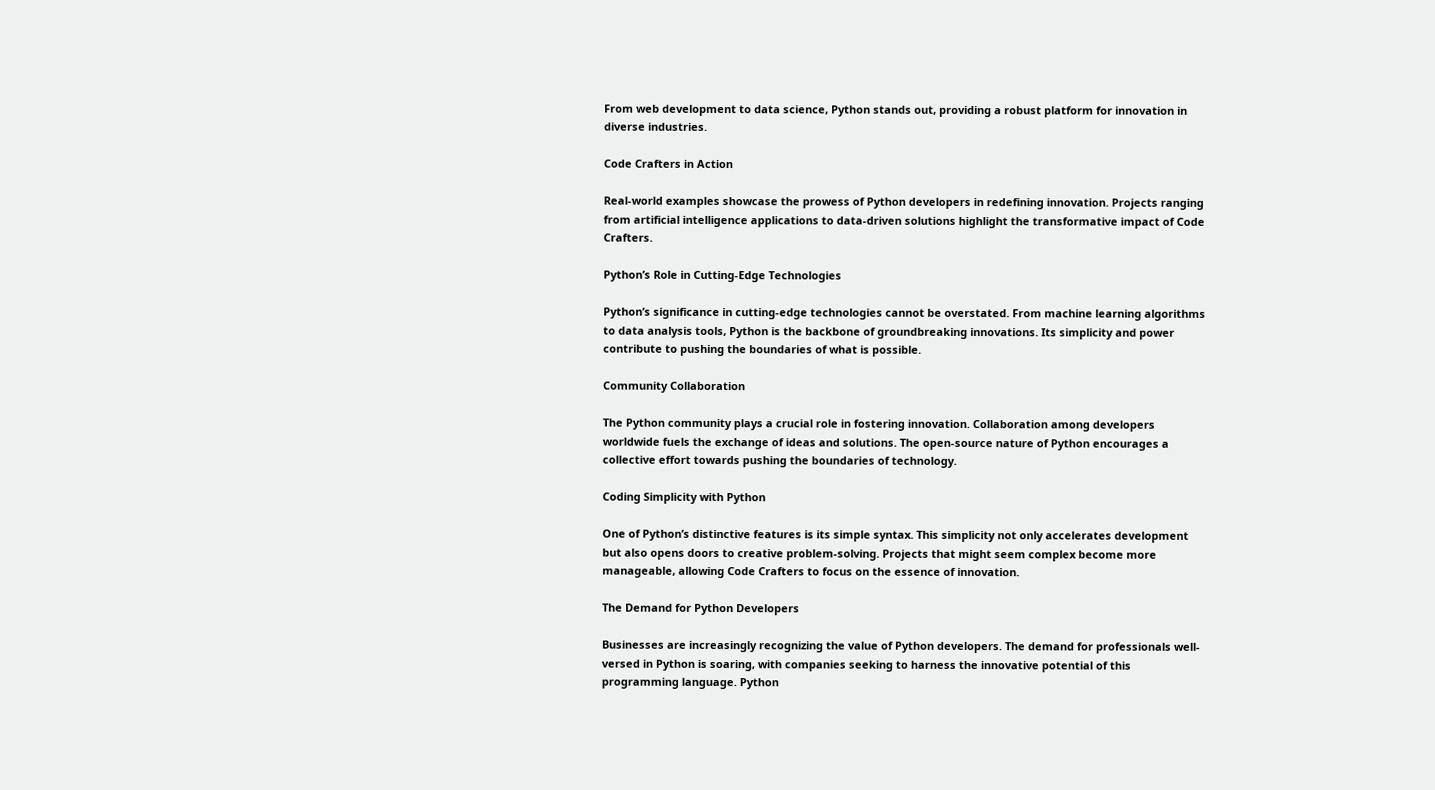From web development to data science, Python stands out, providing a robust platform for innovation in diverse industries.

Code Crafters in Action

Real-world examples showcase the prowess of Python developers in redefining innovation. Projects ranging from artificial intelligence applications to data-driven solutions highlight the transformative impact of Code Crafters.

Python’s Role in Cutting-Edge Technologies

Python’s significance in cutting-edge technologies cannot be overstated. From machine learning algorithms to data analysis tools, Python is the backbone of groundbreaking innovations. Its simplicity and power contribute to pushing the boundaries of what is possible.

Community Collaboration

The Python community plays a crucial role in fostering innovation. Collaboration among developers worldwide fuels the exchange of ideas and solutions. The open-source nature of Python encourages a collective effort towards pushing the boundaries of technology.

Coding Simplicity with Python

One of Python’s distinctive features is its simple syntax. This simplicity not only accelerates development but also opens doors to creative problem-solving. Projects that might seem complex become more manageable, allowing Code Crafters to focus on the essence of innovation.

The Demand for Python Developers

Businesses are increasingly recognizing the value of Python developers. The demand for professionals well-versed in Python is soaring, with companies seeking to harness the innovative potential of this programming language. Python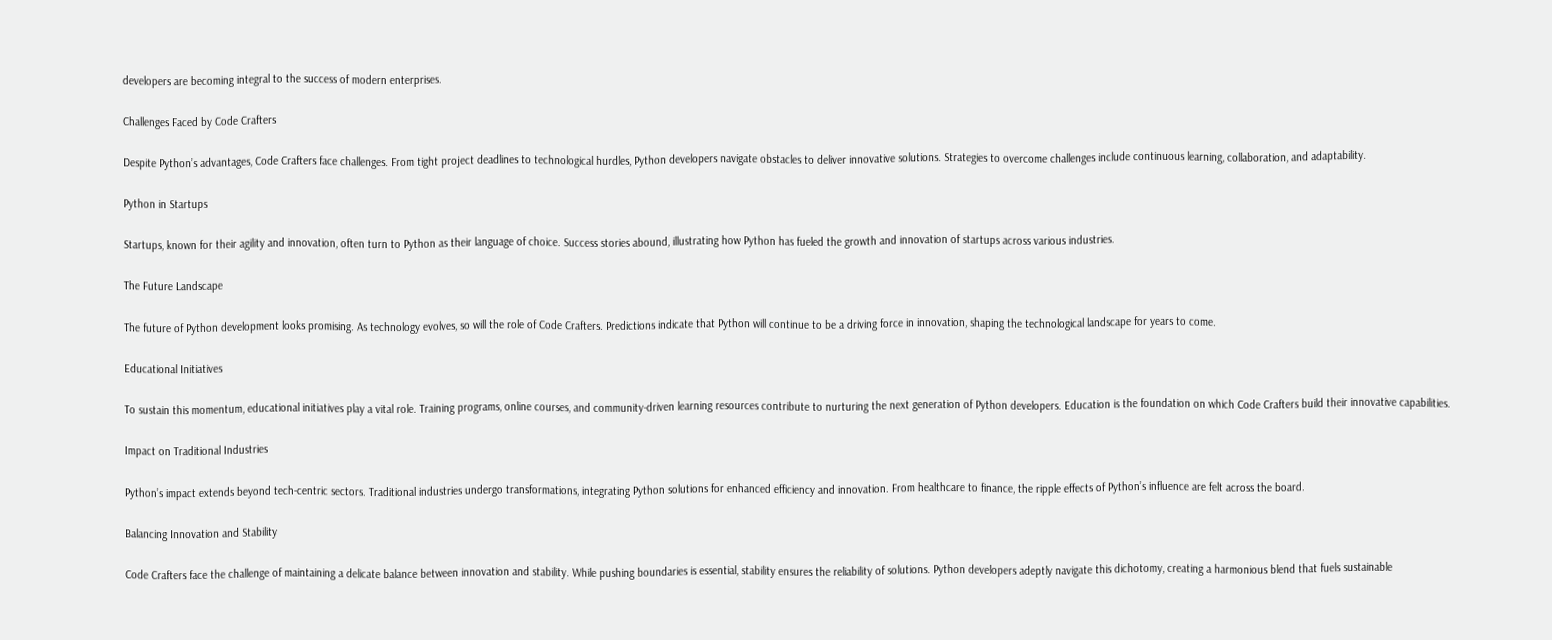developers are becoming integral to the success of modern enterprises.

Challenges Faced by Code Crafters

Despite Python’s advantages, Code Crafters face challenges. From tight project deadlines to technological hurdles, Python developers navigate obstacles to deliver innovative solutions. Strategies to overcome challenges include continuous learning, collaboration, and adaptability.

Python in Startups

Startups, known for their agility and innovation, often turn to Python as their language of choice. Success stories abound, illustrating how Python has fueled the growth and innovation of startups across various industries.

The Future Landscape

The future of Python development looks promising. As technology evolves, so will the role of Code Crafters. Predictions indicate that Python will continue to be a driving force in innovation, shaping the technological landscape for years to come.

Educational Initiatives

To sustain this momentum, educational initiatives play a vital role. Training programs, online courses, and community-driven learning resources contribute to nurturing the next generation of Python developers. Education is the foundation on which Code Crafters build their innovative capabilities.

Impact on Traditional Industries

Python’s impact extends beyond tech-centric sectors. Traditional industries undergo transformations, integrating Python solutions for enhanced efficiency and innovation. From healthcare to finance, the ripple effects of Python’s influence are felt across the board.

Balancing Innovation and Stability

Code Crafters face the challenge of maintaining a delicate balance between innovation and stability. While pushing boundaries is essential, stability ensures the reliability of solutions. Python developers adeptly navigate this dichotomy, creating a harmonious blend that fuels sustainable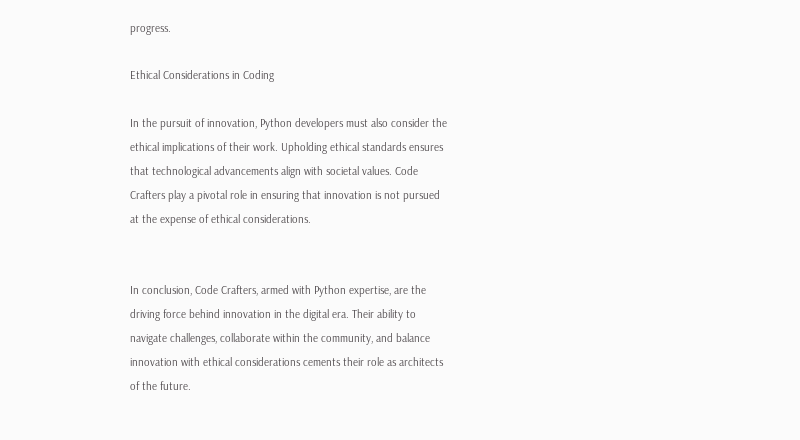progress.

Ethical Considerations in Coding

In the pursuit of innovation, Python developers must also consider the ethical implications of their work. Upholding ethical standards ensures that technological advancements align with societal values. Code Crafters play a pivotal role in ensuring that innovation is not pursued at the expense of ethical considerations.


In conclusion, Code Crafters, armed with Python expertise, are the driving force behind innovation in the digital era. Their ability to navigate challenges, collaborate within the community, and balance innovation with ethical considerations cements their role as architects of the future.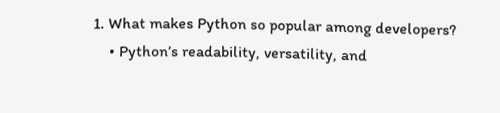1. What makes Python so popular among developers?
    • Python’s readability, versatility, and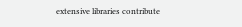extensive libraries contribute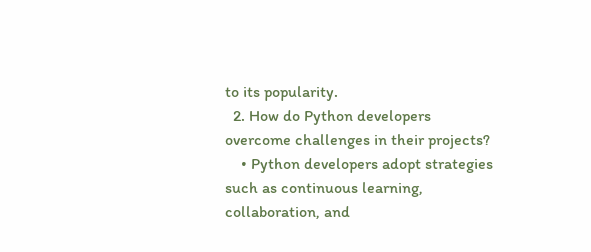to its popularity.
  2. How do Python developers overcome challenges in their projects?
    • Python developers adopt strategies such as continuous learning, collaboration, and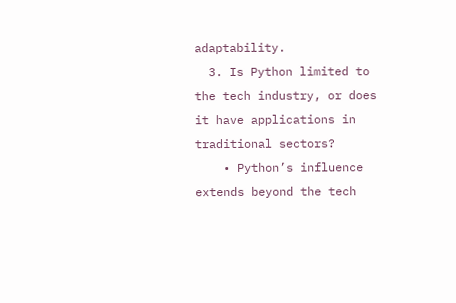adaptability.
  3. Is Python limited to the tech industry, or does it have applications in traditional sectors?
    • Python’s influence extends beyond the tech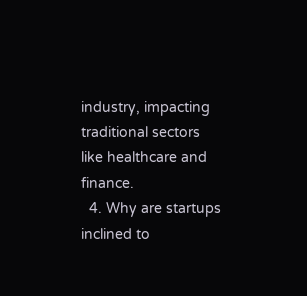industry, impacting traditional sectors like healthcare and finance.
  4. Why are startups inclined to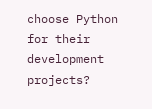choose Python for their development projects?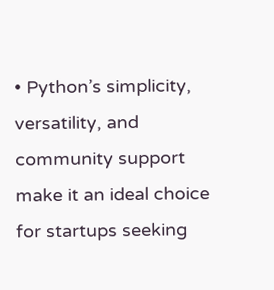• Python’s simplicity, versatility, and community support make it an ideal choice for startups seeking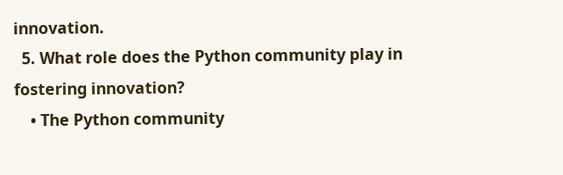innovation.
  5. What role does the Python community play in fostering innovation?
    • The Python community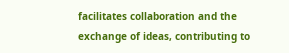facilitates collaboration and the exchange of ideas, contributing to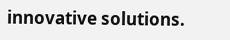innovative solutions.